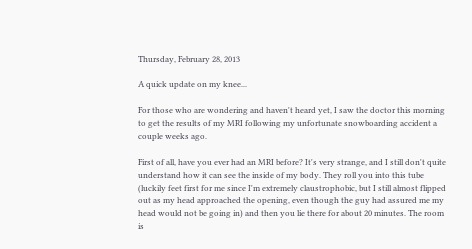Thursday, February 28, 2013

A quick update on my knee...

For those who are wondering and haven't heard yet, I saw the doctor this morning to get the results of my MRI following my unfortunate snowboarding accident a couple weeks ago.

First of all, have you ever had an MRI before? It's very strange, and I still don't quite understand how it can see the inside of my body. They roll you into this tube (luckily feet first for me since I'm extremely claustrophobic, but I still almost flipped out as my head approached the opening, even though the guy had assured me my head would not be going in) and then you lie there for about 20 minutes. The room is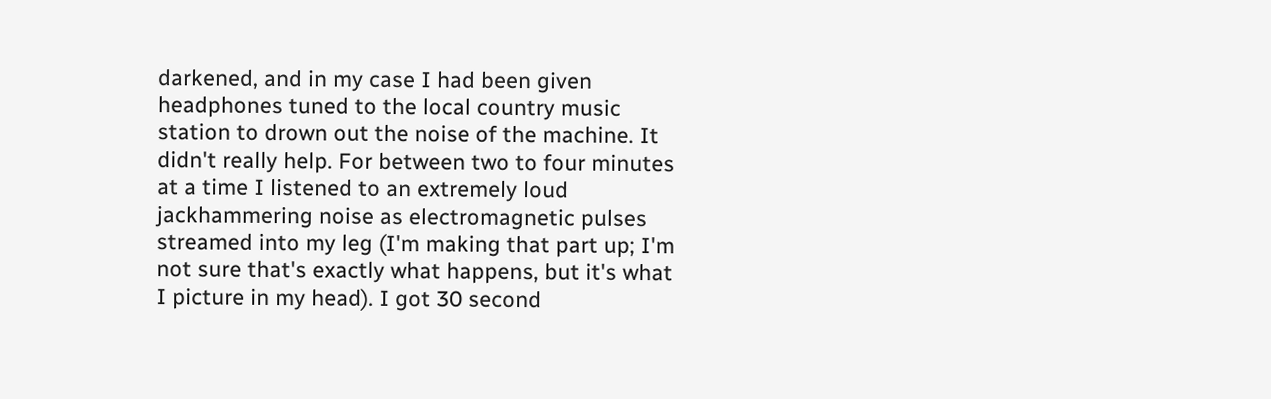darkened, and in my case I had been given headphones tuned to the local country music station to drown out the noise of the machine. It didn't really help. For between two to four minutes at a time I listened to an extremely loud jackhammering noise as electromagnetic pulses streamed into my leg (I'm making that part up; I'm not sure that's exactly what happens, but it's what I picture in my head). I got 30 second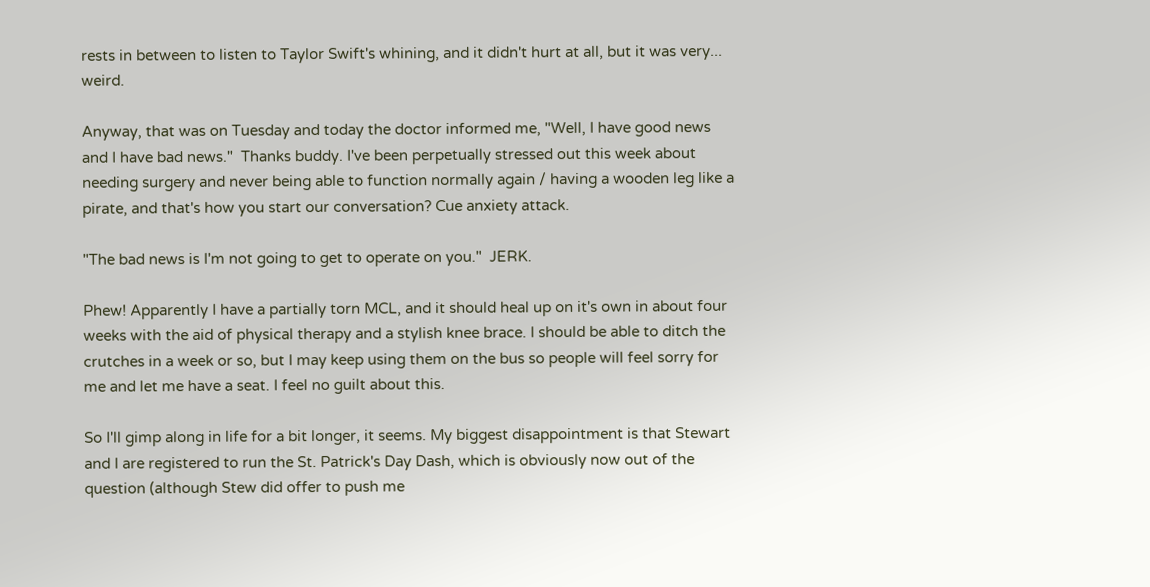rests in between to listen to Taylor Swift's whining, and it didn't hurt at all, but it was very... weird.

Anyway, that was on Tuesday and today the doctor informed me, "Well, I have good news and I have bad news."  Thanks buddy. I've been perpetually stressed out this week about needing surgery and never being able to function normally again / having a wooden leg like a pirate, and that's how you start our conversation? Cue anxiety attack.

"The bad news is I'm not going to get to operate on you."  JERK.

Phew! Apparently I have a partially torn MCL, and it should heal up on it's own in about four weeks with the aid of physical therapy and a stylish knee brace. I should be able to ditch the crutches in a week or so, but I may keep using them on the bus so people will feel sorry for me and let me have a seat. I feel no guilt about this.

So I'll gimp along in life for a bit longer, it seems. My biggest disappointment is that Stewart and I are registered to run the St. Patrick's Day Dash, which is obviously now out of the question (although Stew did offer to push me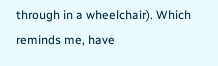through in a wheelchair). Which reminds me, have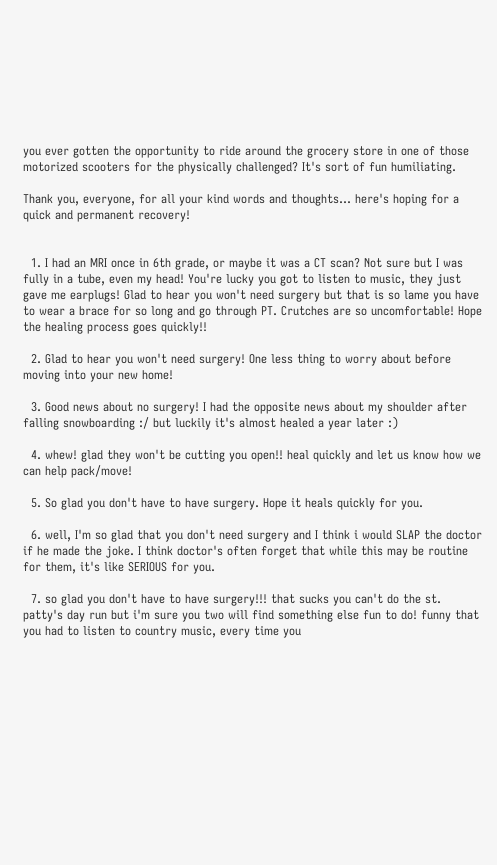you ever gotten the opportunity to ride around the grocery store in one of those motorized scooters for the physically challenged? It's sort of fun humiliating.

Thank you, everyone, for all your kind words and thoughts... here's hoping for a quick and permanent recovery!


  1. I had an MRI once in 6th grade, or maybe it was a CT scan? Not sure but I was fully in a tube, even my head! You're lucky you got to listen to music, they just gave me earplugs! Glad to hear you won't need surgery but that is so lame you have to wear a brace for so long and go through PT. Crutches are so uncomfortable! Hope the healing process goes quickly!!

  2. Glad to hear you won't need surgery! One less thing to worry about before moving into your new home!

  3. Good news about no surgery! I had the opposite news about my shoulder after falling snowboarding :/ but luckily it's almost healed a year later :)

  4. whew! glad they won't be cutting you open!! heal quickly and let us know how we can help pack/move!

  5. So glad you don't have to have surgery. Hope it heals quickly for you.

  6. well, I'm so glad that you don't need surgery and I think i would SLAP the doctor if he made the joke. I think doctor's often forget that while this may be routine for them, it's like SERIOUS for you.

  7. so glad you don't have to have surgery!!! that sucks you can't do the st. patty's day run but i'm sure you two will find something else fun to do! funny that you had to listen to country music, every time you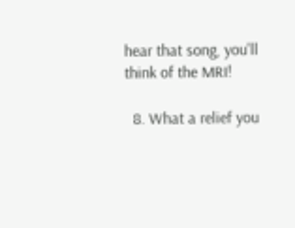hear that song, you'll think of the MRI!

  8. What a relief you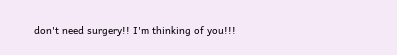don't need surgery!! I'm thinking of you!!!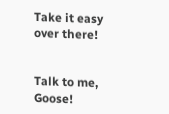Take it easy over there!


Talk to me, Goose!